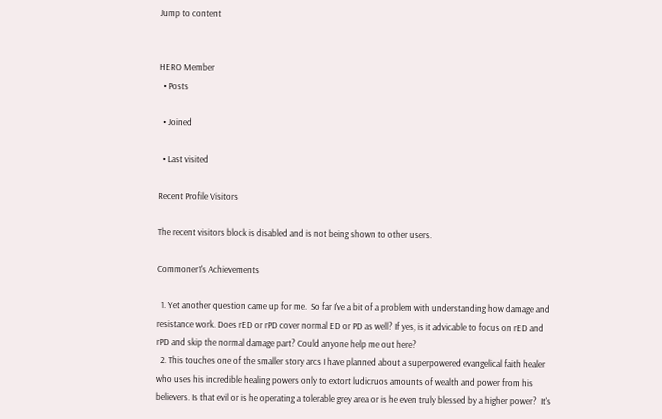Jump to content


HERO Member
  • Posts

  • Joined

  • Last visited

Recent Profile Visitors

The recent visitors block is disabled and is not being shown to other users.

Commoner1's Achievements

  1. Yet another question came up for me.  So far I've a bit of a problem with understanding how damage and resistance work. Does rED or rPD cover normal ED or PD as well? If yes, is it advicable to focus on rED and rPD and skip the normal damage part? Could anyone help me out here?
  2. This touches one of the smaller story arcs I have planned about a superpowered evangelical faith healer who uses his incredible healing powers only to extort ludicruos amounts of wealth and power from his believers. Is that evil or is he operating a tolerable grey area or is he even truly blessed by a higher power?  It's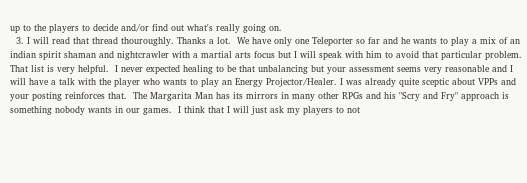up to the players to decide and/or find out what's really going on.
  3. I will read that thread thouroughly. Thanks a lot.  We have only one Teleporter so far and he wants to play a mix of an indian spirit shaman and nightcrawler with a martial arts focus but I will speak with him to avoid that particular problem. That list is very helpful.  I never expected healing to be that unbalancing but your assessment seems very reasonable and I will have a talk with the player who wants to play an Energy Projector/Healer. I was already quite sceptic about VPPs and your posting reinforces that.  The Margarita Man has its mirrors in many other RPGs and his "Scry and Fry" approach is something nobody wants in our games.  I think that I will just ask my players to not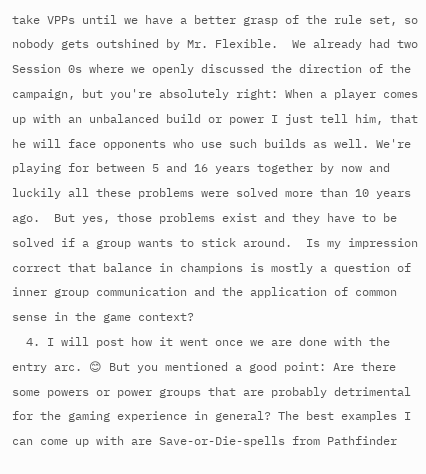take VPPs until we have a better grasp of the rule set, so nobody gets outshined by Mr. Flexible.  We already had two Session 0s where we openly discussed the direction of the campaign, but you're absolutely right: When a player comes up with an unbalanced build or power I just tell him, that he will face opponents who use such builds as well. We're playing for between 5 and 16 years together by now and luckily all these problems were solved more than 10 years ago.  But yes, those problems exist and they have to be solved if a group wants to stick around.  Is my impression correct that balance in champions is mostly a question of inner group communication and the application of common sense in the game context?
  4. I will post how it went once we are done with the entry arc. 😊 But you mentioned a good point: Are there some powers or power groups that are probably detrimental for the gaming experience in general? The best examples I can come up with are Save-or-Die-spells from Pathfinder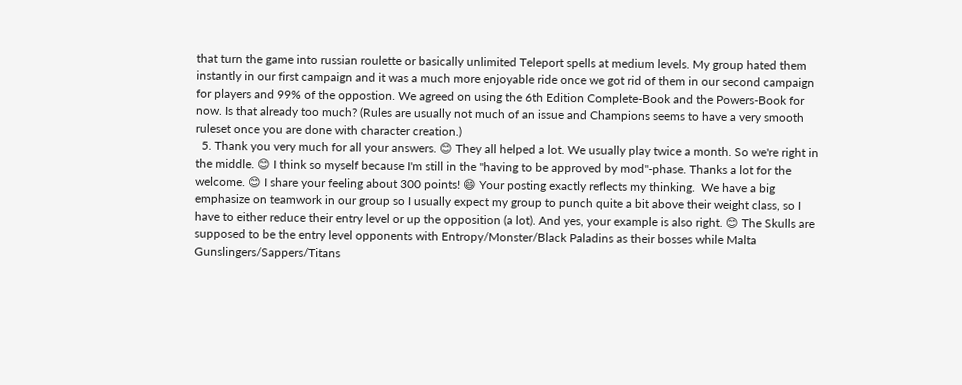that turn the game into russian roulette or basically unlimited Teleport spells at medium levels. My group hated them instantly in our first campaign and it was a much more enjoyable ride once we got rid of them in our second campaign for players and 99% of the oppostion. We agreed on using the 6th Edition Complete-Book and the Powers-Book for now. Is that already too much? (Rules are usually not much of an issue and Champions seems to have a very smooth ruleset once you are done with character creation.)
  5. Thank you very much for all your answers. 😊 They all helped a lot. We usually play twice a month. So we're right in the middle. 😊 I think so myself because I'm still in the "having to be approved by mod"-phase. Thanks a lot for the welcome. 😊 I share your feeling about 300 points! 😄 Your posting exactly reflects my thinking.  We have a big emphasize on teamwork in our group so I usually expect my group to punch quite a bit above their weight class, so I have to either reduce their entry level or up the opposition (a lot). And yes, your example is also right. 😊 The Skulls are supposed to be the entry level opponents with Entropy/Monster/Black Paladins as their bosses while Malta Gunslingers/Sappers/Titans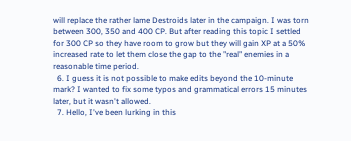will replace the rather lame Destroids later in the campaign. I was torn between 300, 350 and 400 CP. But after reading this topic I settled for 300 CP so they have room to grow but they will gain XP at a 50% increased rate to let them close the gap to the "real" enemies in a reasonable time period.
  6. I guess it is not possible to make edits beyond the 10-minute mark? I wanted to fix some typos and grammatical errors 15 minutes later, but it wasn't allowed.
  7. Hello, I've been lurking in this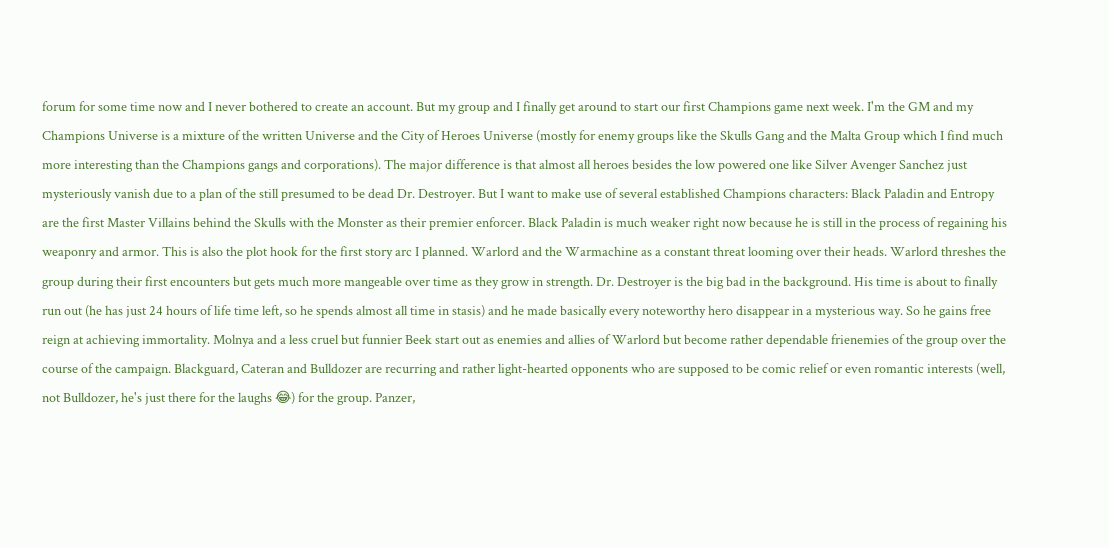forum for some time now and I never bothered to create an account. But my group and I finally get around to start our first Champions game next week. I'm the GM and my Champions Universe is a mixture of the written Universe and the City of Heroes Universe (mostly for enemy groups like the Skulls Gang and the Malta Group which I find much more interesting than the Champions gangs and corporations). The major difference is that almost all heroes besides the low powered one like Silver Avenger Sanchez just mysteriously vanish due to a plan of the still presumed to be dead Dr. Destroyer. But I want to make use of several established Champions characters: Black Paladin and Entropy are the first Master Villains behind the Skulls with the Monster as their premier enforcer. Black Paladin is much weaker right now because he is still in the process of regaining his weaponry and armor. This is also the plot hook for the first story arc I planned. Warlord and the Warmachine as a constant threat looming over their heads. Warlord threshes the group during their first encounters but gets much more mangeable over time as they grow in strength. Dr. Destroyer is the big bad in the background. His time is about to finally run out (he has just 24 hours of life time left, so he spends almost all time in stasis) and he made basically every noteworthy hero disappear in a mysterious way. So he gains free reign at achieving immortality. Molnya and a less cruel but funnier Beek start out as enemies and allies of Warlord but become rather dependable frienemies of the group over the course of the campaign. Blackguard, Cateran and Bulldozer are recurring and rather light-hearted opponents who are supposed to be comic relief or even romantic interests (well, not Bulldozer, he's just there for the laughs 😂) for the group. Panzer,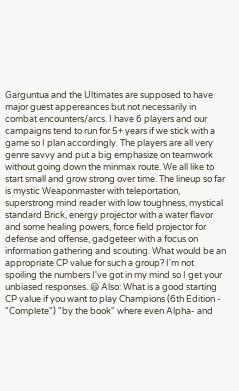Garguntua and the Ultimates are supposed to have major guest appereances but not necessarily in combat encounters/arcs. I have 6 players and our campaigns tend to run for 5+ years if we stick with a game so I plan accordingly. The players are all very genre savvy and put a big emphasize on teamwork without going down the minmax route. We all like to start small and grow strong over time. The lineup so far is mystic Weaponmaster with teleportation, superstrong mind reader with low toughness, mystical standard Brick, energy projector with a water flavor and some healing powers, force field projector for defense and offense, gadgeteer with a focus on information gathering and scouting. What would be an appropriate CP value for such a group? I'm not spoiling the numbers I've got in my mind so I get your unbiased responses. 😃 Also: What is a good starting CP value if you want to play Champions (6th Edition - "Complete") "by the book" where even Alpha- and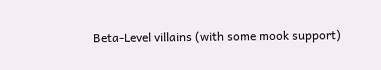Beta-Level villains (with some mook support)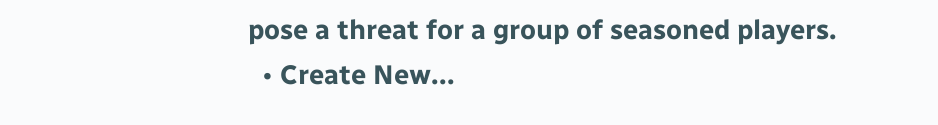pose a threat for a group of seasoned players.
  • Create New...